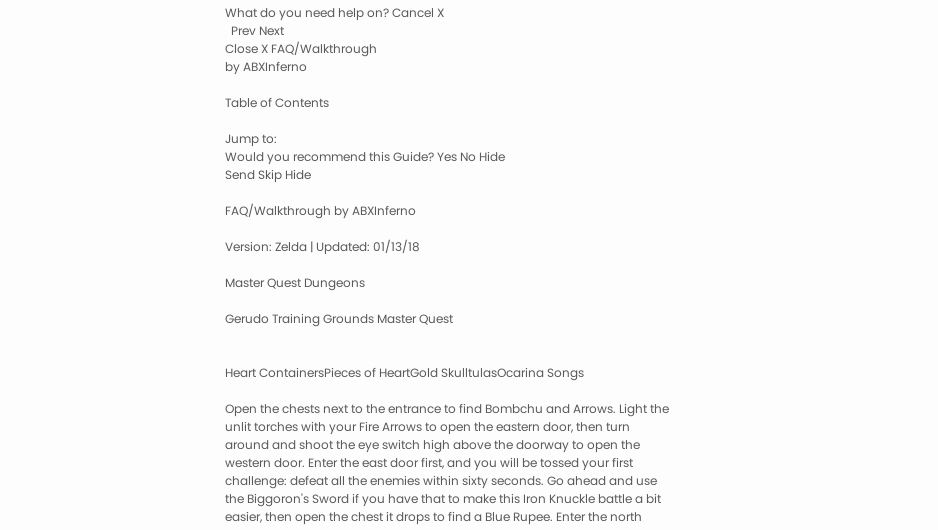What do you need help on? Cancel X
  Prev Next
Close X FAQ/Walkthrough
by ABXInferno

Table of Contents

Jump to:
Would you recommend this Guide? Yes No Hide
Send Skip Hide

FAQ/Walkthrough by ABXInferno

Version: Zelda | Updated: 01/13/18

Master Quest Dungeons

Gerudo Training Grounds Master Quest


Heart ContainersPieces of HeartGold SkulltulasOcarina Songs

Open the chests next to the entrance to find Bombchu and Arrows. Light the unlit torches with your Fire Arrows to open the eastern door, then turn around and shoot the eye switch high above the doorway to open the western door. Enter the east door first, and you will be tossed your first challenge: defeat all the enemies within sixty seconds. Go ahead and use the Biggoron's Sword if you have that to make this Iron Knuckle battle a bit easier, then open the chest it drops to find a Blue Rupee. Enter the north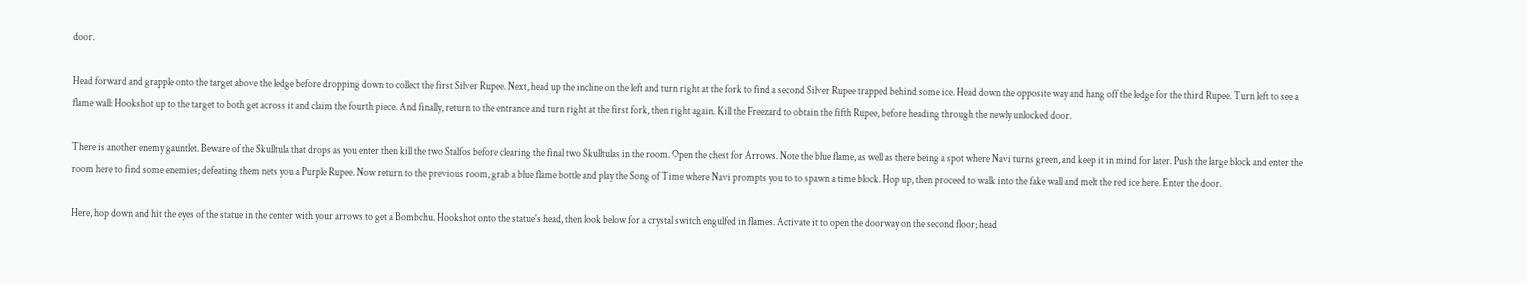door.

Head forward and grapple onto the target above the ledge before dropping down to collect the first Silver Rupee. Next, head up the incline on the left and turn right at the fork to find a second Silver Rupee trapped behind some ice. Head down the opposite way and hang off the ledge for the third Rupee. Turn left to see a flame wall: Hookshot up to the target to both get across it and claim the fourth piece. And finally, return to the entrance and turn right at the first fork, then right again. Kill the Freezard to obtain the fifth Rupee, before heading through the newly unlocked door.

There is another enemy gauntlet. Beware of the Skulltula that drops as you enter then kill the two Stalfos before clearing the final two Skulltulas in the room. Open the chest for Arrows. Note the blue flame, as well as there being a spot where Navi turns green, and keep it in mind for later. Push the large block and enter the room here to find some enemies; defeating them nets you a Purple Rupee. Now return to the previous room, grab a blue flame bottle and play the Song of Time where Navi prompts you to to spawn a time block. Hop up, then proceed to walk into the fake wall and melt the red ice here. Enter the door.

Here, hop down and hit the eyes of the statue in the center with your arrows to get a Bombchu. Hookshot onto the statue's head, then look below for a crystal switch engulfed in flames. Activate it to open the doorway on the second floor; head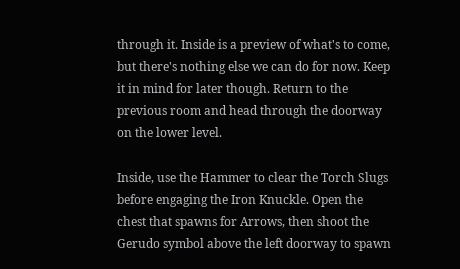through it. Inside is a preview of what's to come, but there's nothing else we can do for now. Keep it in mind for later though. Return to the previous room and head through the doorway on the lower level.

Inside, use the Hammer to clear the Torch Slugs before engaging the Iron Knuckle. Open the chest that spawns for Arrows, then shoot the Gerudo symbol above the left doorway to spawn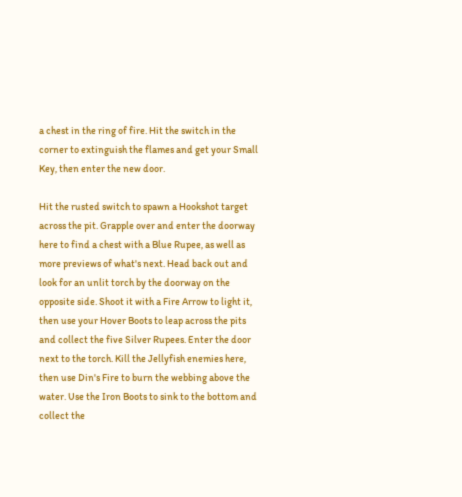a chest in the ring of fire. Hit the switch in the corner to extinguish the flames and get your Small Key, then enter the new door.

Hit the rusted switch to spawn a Hookshot target across the pit. Grapple over and enter the doorway here to find a chest with a Blue Rupee, as well as more previews of what's next. Head back out and look for an unlit torch by the doorway on the opposite side. Shoot it with a Fire Arrow to light it, then use your Hover Boots to leap across the pits and collect the five Silver Rupees. Enter the door next to the torch. Kill the Jellyfish enemies here, then use Din's Fire to burn the webbing above the water. Use the Iron Boots to sink to the bottom and collect the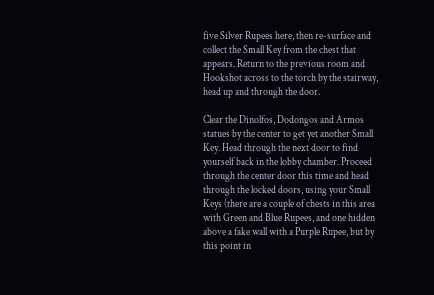five Silver Rupees here, then re-surface and collect the Small Key from the chest that appears. Return to the previous room and Hookshot across to the torch by the stairway, head up and through the door.

Clear the Dinolfos, Dodongos and Armos statues by the center to get yet another Small Key. Head through the next door to find yourself back in the lobby chamber. Proceed through the center door this time and head through the locked doors, using your Small Keys (there are a couple of chests in this area with Green and Blue Rupees, and one hidden above a fake wall with a Purple Rupee, but by this point in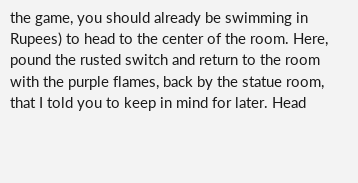the game, you should already be swimming in Rupees) to head to the center of the room. Here, pound the rusted switch and return to the room with the purple flames, back by the statue room, that I told you to keep in mind for later. Head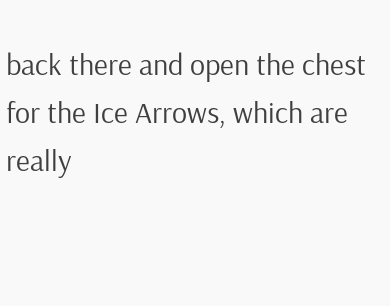back there and open the chest for the Ice Arrows, which are really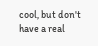cool, but don't have a real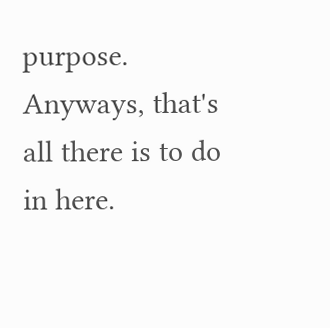purpose. Anyways, that's all there is to do in here.